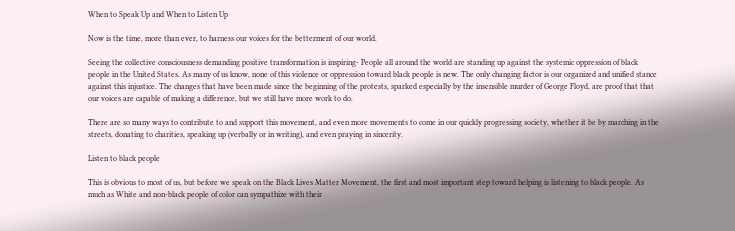When to Speak Up and When to Listen Up

Now is the time, more than ever, to harness our voices for the betterment of our world.

Seeing the collective consciousness demanding positive transformation is inspiring- People all around the world are standing up against the systemic oppression of black people in the United States. As many of us know, none of this violence or oppression toward black people is new. The only changing factor is our organized and unified stance against this injustice. The changes that have been made since the beginning of the protests, sparked especially by the insensible murder of George Floyd, are proof that that our voices are capable of making a difference, but we still have more work to do.

There are so many ways to contribute to and support this movement, and even more movements to come in our quickly progressing society, whether it be by marching in the streets, donating to charities, speaking up (verbally or in writing), and even praying in sincerity.

Listen to black people

This is obvious to most of us, but before we speak on the Black Lives Matter Movement, the first and most important step toward helping is listening to black people. As much as White and non-black people of color can sympathize with their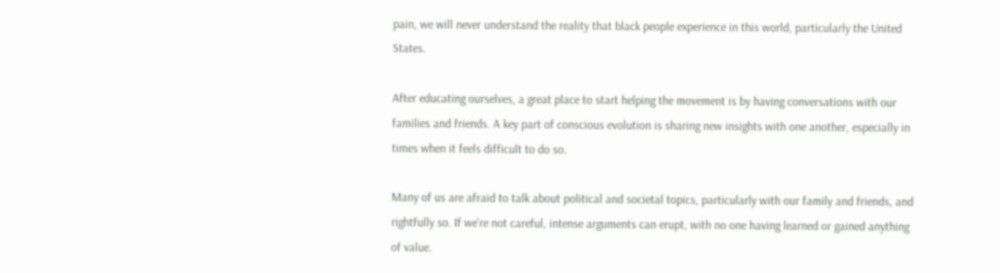pain, we will never understand the reality that black people experience in this world, particularly the United States.

After educating ourselves, a great place to start helping the movement is by having conversations with our families and friends. A key part of conscious evolution is sharing new insights with one another, especially in times when it feels difficult to do so.

Many of us are afraid to talk about political and societal topics, particularly with our family and friends, and rightfully so. If we’re not careful, intense arguments can erupt, with no one having learned or gained anything of value.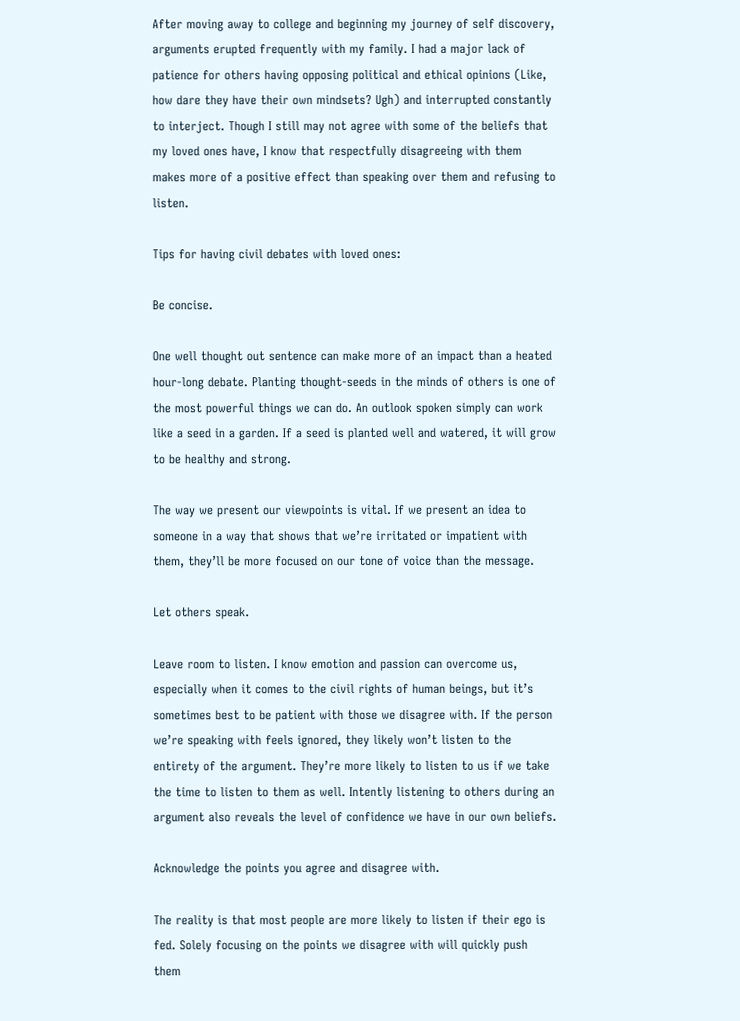After moving away to college and beginning my journey of self discovery, arguments erupted frequently with my family. I had a major lack of patience for others having opposing political and ethical opinions (Like, how dare they have their own mindsets? Ugh) and interrupted constantly to interject. Though I still may not agree with some of the beliefs that my loved ones have, I know that respectfully disagreeing with them makes more of a positive effect than speaking over them and refusing to listen.

Tips for having civil debates with loved ones:

Be concise.

One well thought out sentence can make more of an impact than a heated hour-long debate. Planting thought-seeds in the minds of others is one of the most powerful things we can do. An outlook spoken simply can work like a seed in a garden. If a seed is planted well and watered, it will grow to be healthy and strong.

The way we present our viewpoints is vital. If we present an idea to someone in a way that shows that we’re irritated or impatient with them, they’ll be more focused on our tone of voice than the message.

Let others speak.

Leave room to listen. I know emotion and passion can overcome us, especially when it comes to the civil rights of human beings, but it’s sometimes best to be patient with those we disagree with. If the person we’re speaking with feels ignored, they likely won’t listen to the entirety of the argument. They’re more likely to listen to us if we take the time to listen to them as well. Intently listening to others during an argument also reveals the level of confidence we have in our own beliefs.

Acknowledge the points you agree and disagree with.

The reality is that most people are more likely to listen if their ego is fed. Solely focusing on the points we disagree with will quickly push them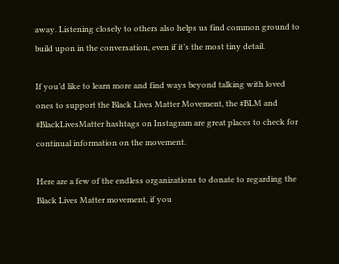away. Listening closely to others also helps us find common ground to build upon in the conversation, even if it’s the most tiny detail.

If you’d like to learn more and find ways beyond talking with loved ones to support the Black Lives Matter Movement, the #BLM and #BlackLivesMatter hashtags on Instagram are great places to check for continual information on the movement.

Here are a few of the endless organizations to donate to regarding the Black Lives Matter movement, if you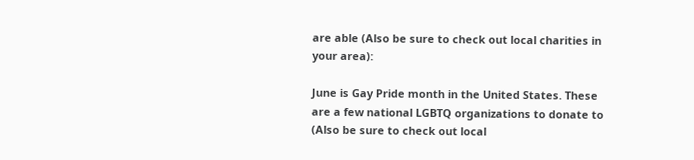are able (Also be sure to check out local charities in your area):

June is Gay Pride month in the United States. These are a few national LGBTQ organizations to donate to (Also be sure to check out local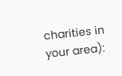charities in your area):